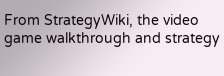From StrategyWiki, the video game walkthrough and strategy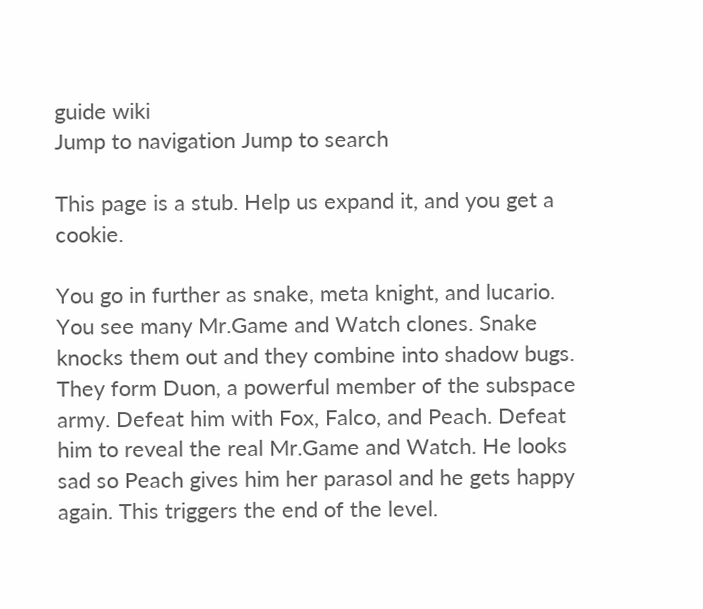guide wiki
Jump to navigation Jump to search

This page is a stub. Help us expand it, and you get a cookie.

You go in further as snake, meta knight, and lucario. You see many Mr.Game and Watch clones. Snake knocks them out and they combine into shadow bugs. They form Duon, a powerful member of the subspace army. Defeat him with Fox, Falco, and Peach. Defeat him to reveal the real Mr.Game and Watch. He looks sad so Peach gives him her parasol and he gets happy again. This triggers the end of the level.